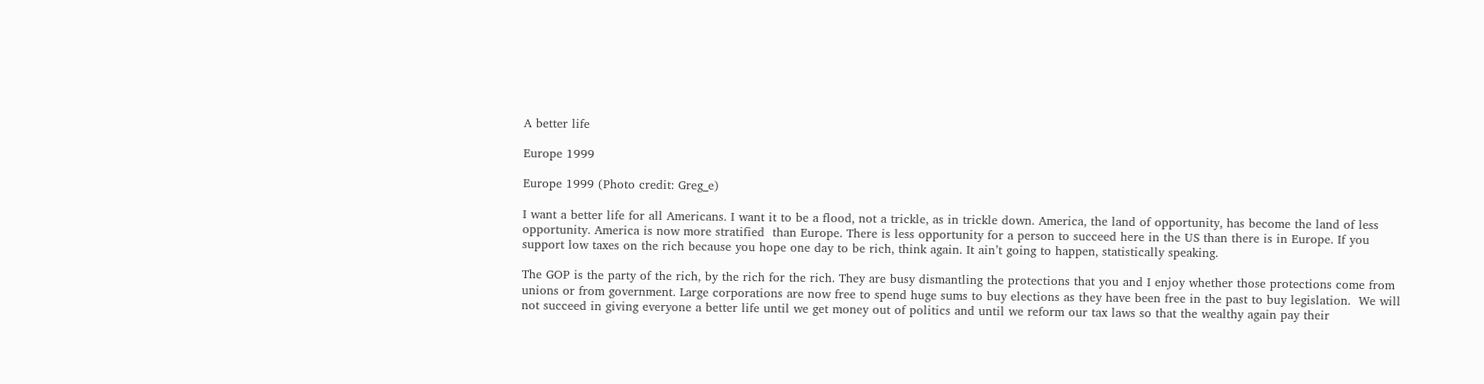A better life

Europe 1999

Europe 1999 (Photo credit: Greg_e)

I want a better life for all Americans. I want it to be a flood, not a trickle, as in trickle down. America, the land of opportunity, has become the land of less opportunity. America is now more stratified  than Europe. There is less opportunity for a person to succeed here in the US than there is in Europe. If you support low taxes on the rich because you hope one day to be rich, think again. It ain’t going to happen, statistically speaking.

The GOP is the party of the rich, by the rich for the rich. They are busy dismantling the protections that you and I enjoy whether those protections come from unions or from government. Large corporations are now free to spend huge sums to buy elections as they have been free in the past to buy legislation.  We will not succeed in giving everyone a better life until we get money out of politics and until we reform our tax laws so that the wealthy again pay their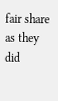fair share as they did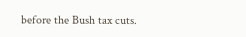before the Bush tax cuts.